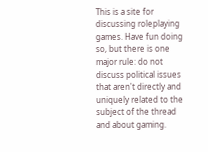This is a site for discussing roleplaying games. Have fun doing so, but there is one major rule: do not discuss political issues that aren't directly and uniquely related to the subject of the thread and about gaming.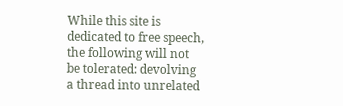While this site is dedicated to free speech, the following will not be tolerated: devolving a thread into unrelated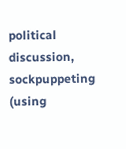political discussion, sockpuppeting (using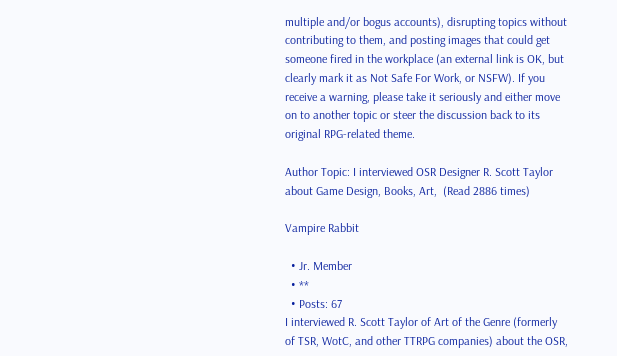multiple and/or bogus accounts), disrupting topics without contributing to them, and posting images that could get someone fired in the workplace (an external link is OK, but clearly mark it as Not Safe For Work, or NSFW). If you receive a warning, please take it seriously and either move on to another topic or steer the discussion back to its original RPG-related theme.

Author Topic: I interviewed OSR Designer R. Scott Taylor about Game Design, Books, Art,  (Read 2886 times)

Vampire Rabbit

  • Jr. Member
  • **
  • Posts: 67
I interviewed R. Scott Taylor of Art of the Genre (formerly of TSR, WotC, and other TTRPG companies) about the OSR,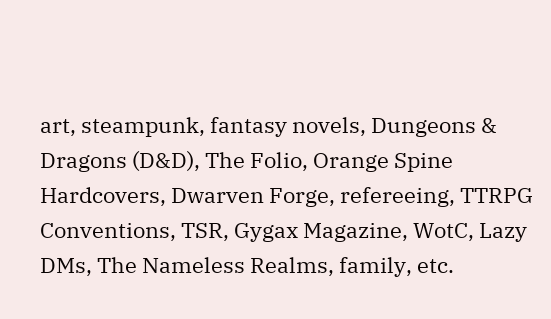art, steampunk, fantasy novels, Dungeons & Dragons (D&D), The Folio, Orange Spine Hardcovers, Dwarven Forge, refereeing, TTRPG Conventions, TSR, Gygax Magazine, WotC, Lazy DMs, The Nameless Realms, family, etc.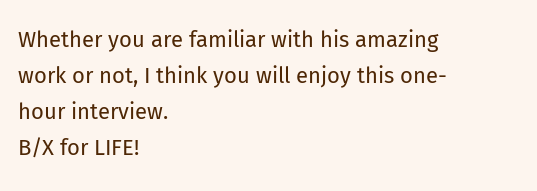Whether you are familiar with his amazing work or not, I think you will enjoy this one-hour interview.
B/X for LIFE!